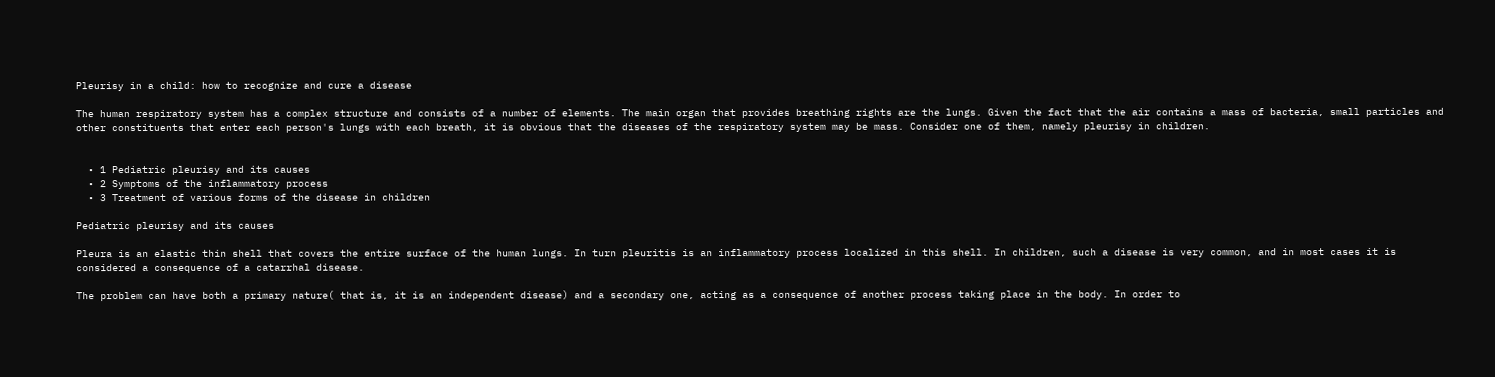Pleurisy in a child: how to recognize and cure a disease

The human respiratory system has a complex structure and consists of a number of elements. The main organ that provides breathing rights are the lungs. Given the fact that the air contains a mass of bacteria, small particles and other constituents that enter each person's lungs with each breath, it is obvious that the diseases of the respiratory system may be mass. Consider one of them, namely pleurisy in children.


  • 1 Pediatric pleurisy and its causes
  • 2 Symptoms of the inflammatory process
  • 3 Treatment of various forms of the disease in children

Pediatric pleurisy and its causes

Pleura is an elastic thin shell that covers the entire surface of the human lungs. In turn pleuritis is an inflammatory process localized in this shell. In children, such a disease is very common, and in most cases it is considered a consequence of a catarrhal disease.

The problem can have both a primary nature( that is, it is an independent disease) and a secondary one, acting as a consequence of another process taking place in the body. In order to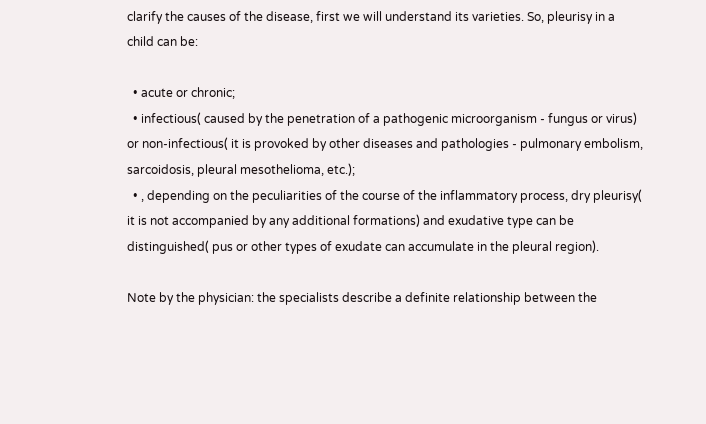clarify the causes of the disease, first we will understand its varieties. So, pleurisy in a child can be:

  • acute or chronic;
  • infectious( caused by the penetration of a pathogenic microorganism - fungus or virus) or non-infectious( it is provoked by other diseases and pathologies - pulmonary embolism, sarcoidosis, pleural mesothelioma, etc.);
  • , depending on the peculiarities of the course of the inflammatory process, dry pleurisy( it is not accompanied by any additional formations) and exudative type can be distinguished( pus or other types of exudate can accumulate in the pleural region).

Note by the physician: the specialists describe a definite relationship between the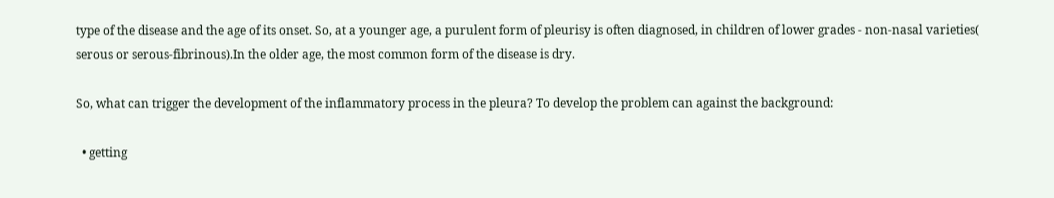type of the disease and the age of its onset. So, at a younger age, a purulent form of pleurisy is often diagnosed, in children of lower grades - non-nasal varieties( serous or serous-fibrinous).In the older age, the most common form of the disease is dry.

So, what can trigger the development of the inflammatory process in the pleura? To develop the problem can against the background:

  • getting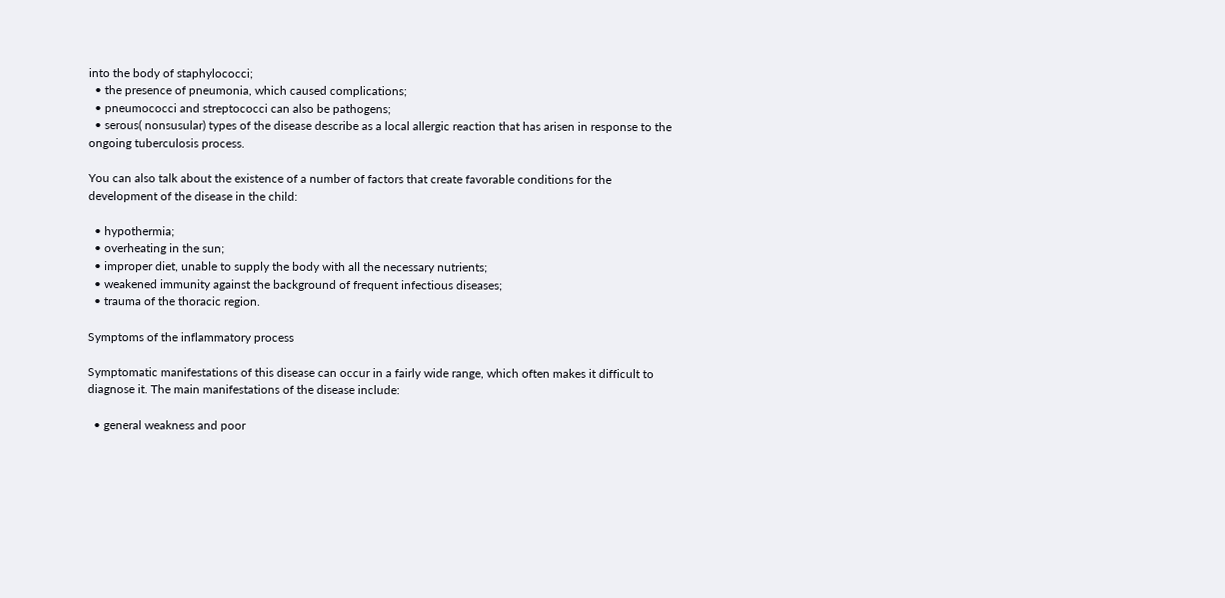into the body of staphylococci;
  • the presence of pneumonia, which caused complications;
  • pneumococci and streptococci can also be pathogens;
  • serous( nonsusular) types of the disease describe as a local allergic reaction that has arisen in response to the ongoing tuberculosis process.

You can also talk about the existence of a number of factors that create favorable conditions for the development of the disease in the child:

  • hypothermia;
  • overheating in the sun;
  • improper diet, unable to supply the body with all the necessary nutrients;
  • weakened immunity against the background of frequent infectious diseases;
  • trauma of the thoracic region.

Symptoms of the inflammatory process

Symptomatic manifestations of this disease can occur in a fairly wide range, which often makes it difficult to diagnose it. The main manifestations of the disease include:

  • general weakness and poor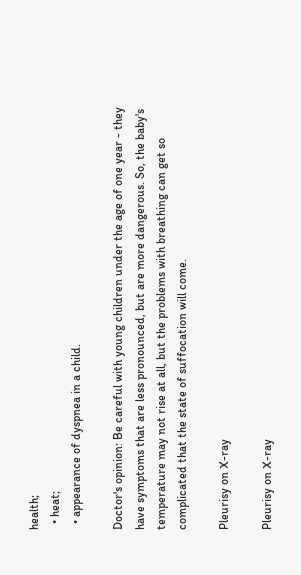health;
  • heat;
  • appearance of dyspnea in a child.

Doctor's opinion: Be careful with young children under the age of one year - they have symptoms that are less pronounced, but are more dangerous. So, the baby's temperature may not rise at all, but the problems with breathing can get so complicated that the state of suffocation will come.

Pleurisy on X-ray

Pleurisy on X-ray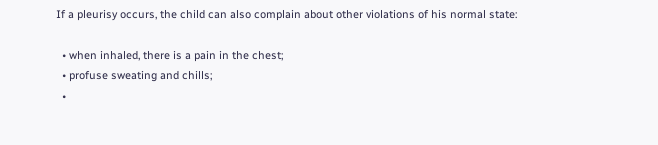If a pleurisy occurs, the child can also complain about other violations of his normal state:

  • when inhaled, there is a pain in the chest;
  • profuse sweating and chills;
  •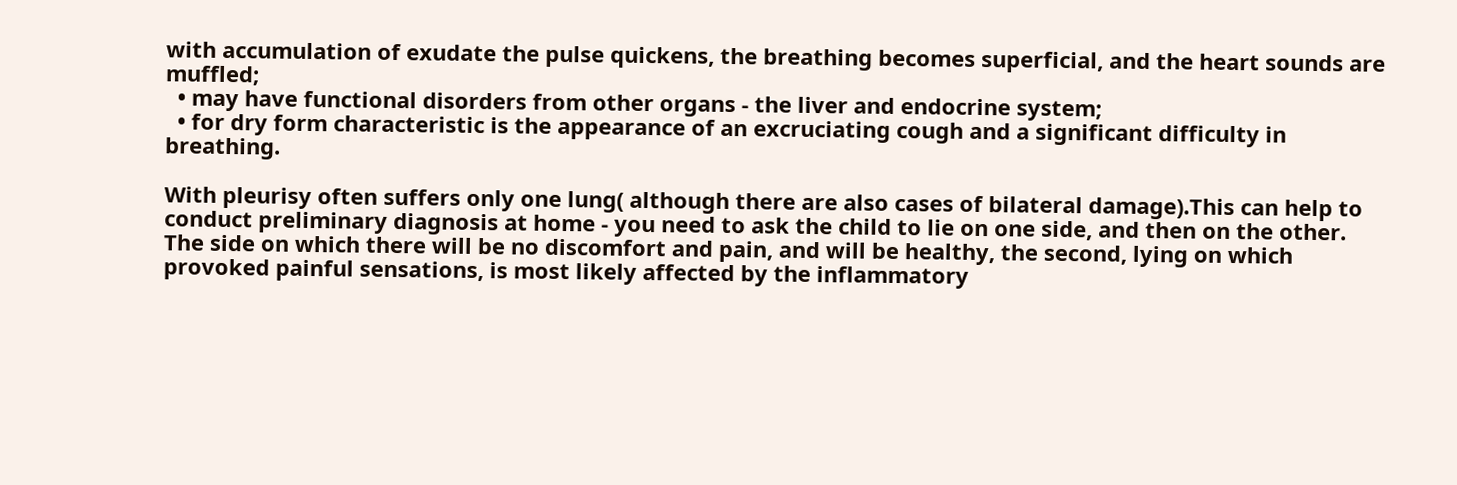with accumulation of exudate the pulse quickens, the breathing becomes superficial, and the heart sounds are muffled;
  • may have functional disorders from other organs - the liver and endocrine system;
  • for dry form characteristic is the appearance of an excruciating cough and a significant difficulty in breathing.

With pleurisy often suffers only one lung( although there are also cases of bilateral damage).This can help to conduct preliminary diagnosis at home - you need to ask the child to lie on one side, and then on the other. The side on which there will be no discomfort and pain, and will be healthy, the second, lying on which provoked painful sensations, is most likely affected by the inflammatory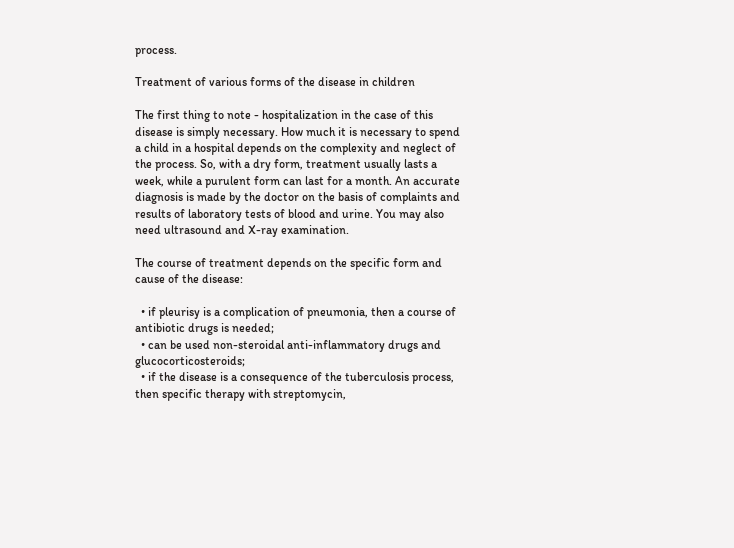process.

Treatment of various forms of the disease in children

The first thing to note - hospitalization in the case of this disease is simply necessary. How much it is necessary to spend a child in a hospital depends on the complexity and neglect of the process. So, with a dry form, treatment usually lasts a week, while a purulent form can last for a month. An accurate diagnosis is made by the doctor on the basis of complaints and results of laboratory tests of blood and urine. You may also need ultrasound and X-ray examination.

The course of treatment depends on the specific form and cause of the disease:

  • if pleurisy is a complication of pneumonia, then a course of antibiotic drugs is needed;
  • can be used non-steroidal anti-inflammatory drugs and glucocorticosteroids;
  • if the disease is a consequence of the tuberculosis process, then specific therapy with streptomycin,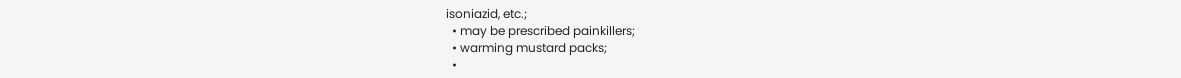isoniazid, etc.;
  • may be prescribed painkillers;
  • warming mustard packs;
  •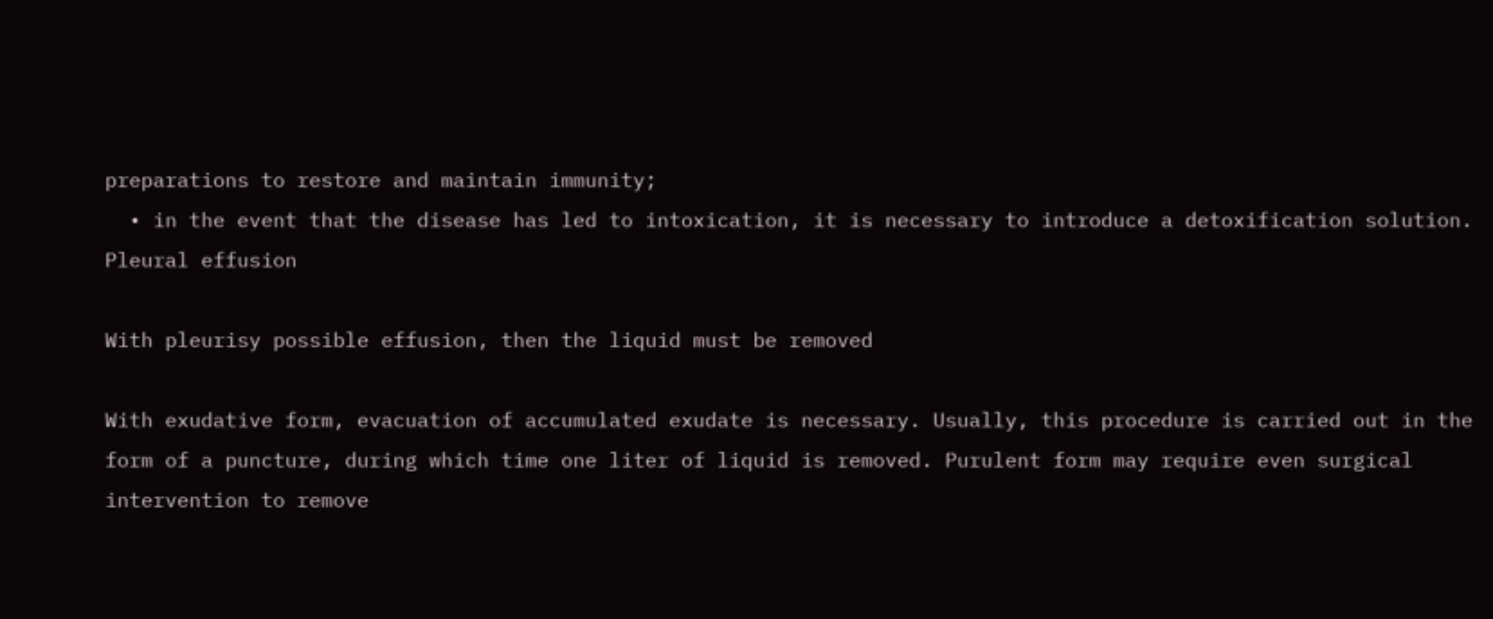preparations to restore and maintain immunity;
  • in the event that the disease has led to intoxication, it is necessary to introduce a detoxification solution.
Pleural effusion

With pleurisy possible effusion, then the liquid must be removed

With exudative form, evacuation of accumulated exudate is necessary. Usually, this procedure is carried out in the form of a puncture, during which time one liter of liquid is removed. Purulent form may require even surgical intervention to remove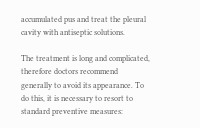accumulated pus and treat the pleural cavity with antiseptic solutions.

The treatment is long and complicated, therefore doctors recommend generally to avoid its appearance. To do this, it is necessary to resort to standard preventive measures: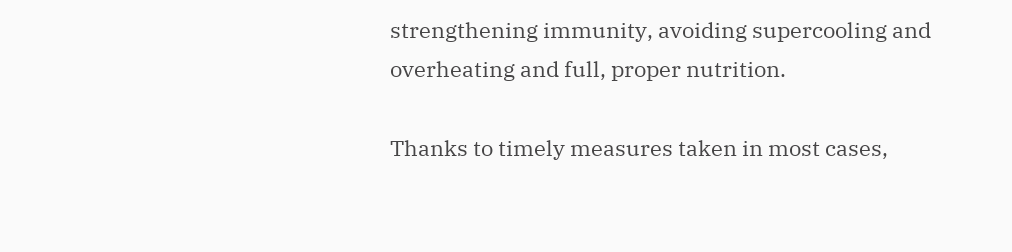strengthening immunity, avoiding supercooling and overheating and full, proper nutrition.

Thanks to timely measures taken in most cases,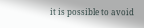it is possible to avoid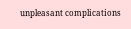unpleasant complications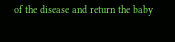of the disease and return the baby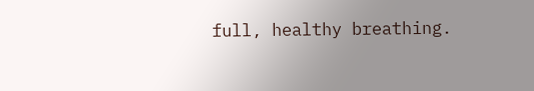full, healthy breathing.